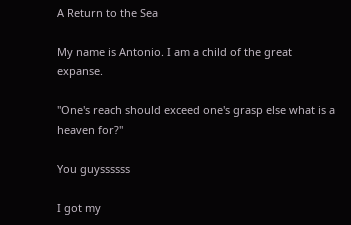A Return to the Sea

My name is Antonio. I am a child of the great expanse.

"One's reach should exceed one's grasp else what is a heaven for?"

You guyssssss

I got my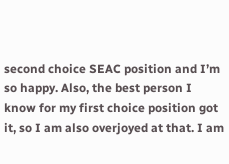second choice SEAC position and I’m so happy. Also, the best person I know for my first choice position got it, so I am also overjoyed at that. I am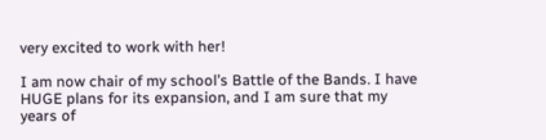very excited to work with her!

I am now chair of my school’s Battle of the Bands. I have HUGE plans for its expansion, and I am sure that my years of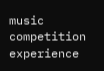music competition experience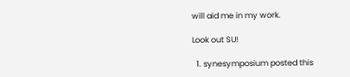will aid me in my work.

Look out SU!

  1. synesymposium posted this